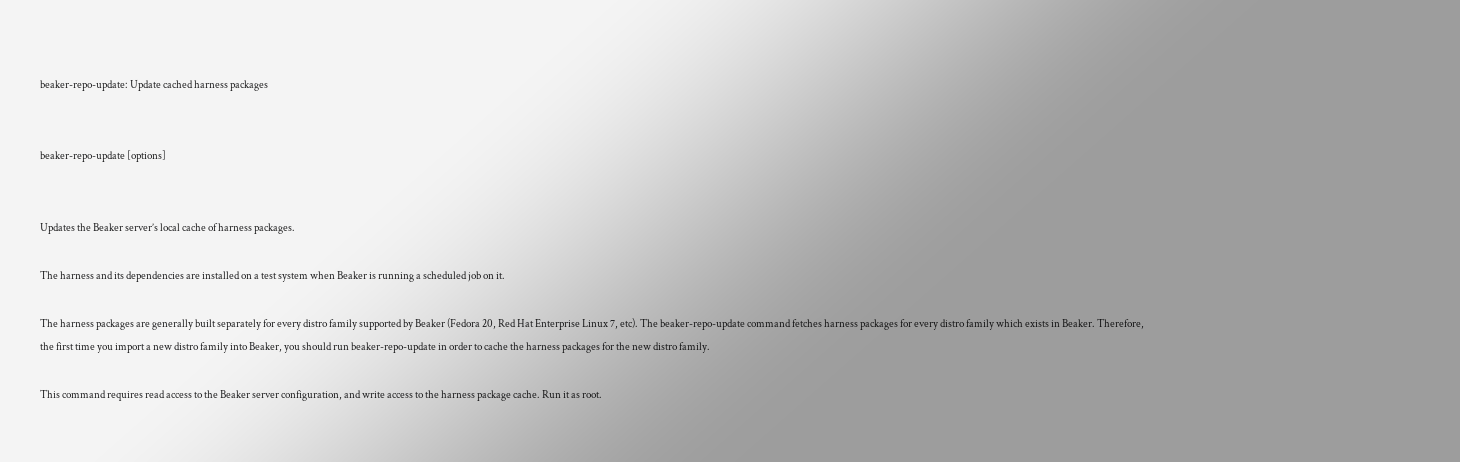beaker-repo-update: Update cached harness packages


beaker-repo-update [options]


Updates the Beaker server’s local cache of harness packages.

The harness and its dependencies are installed on a test system when Beaker is running a scheduled job on it.

The harness packages are generally built separately for every distro family supported by Beaker (Fedora 20, Red Hat Enterprise Linux 7, etc). The beaker-repo-update command fetches harness packages for every distro family which exists in Beaker. Therefore, the first time you import a new distro family into Beaker, you should run beaker-repo-update in order to cache the harness packages for the new distro family.

This command requires read access to the Beaker server configuration, and write access to the harness package cache. Run it as root.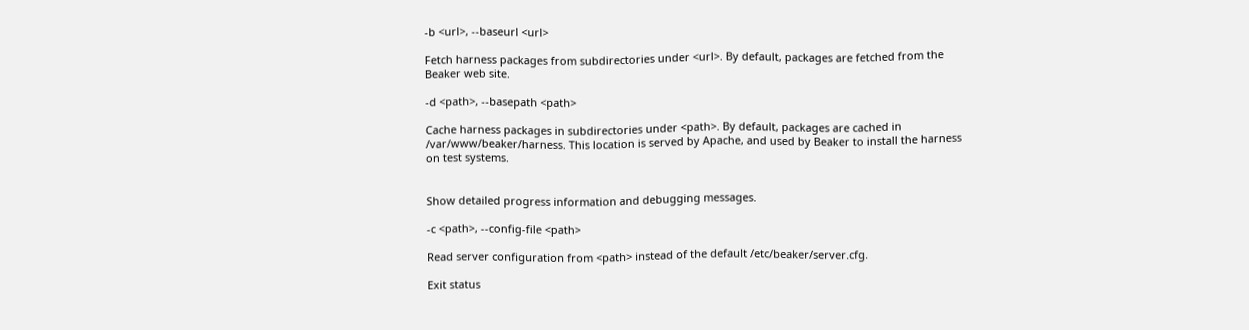-b <url>, --baseurl <url>

Fetch harness packages from subdirectories under <url>. By default, packages are fetched from the Beaker web site.

-d <path>, --basepath <path>

Cache harness packages in subdirectories under <path>. By default, packages are cached in /var/www/beaker/harness. This location is served by Apache, and used by Beaker to install the harness on test systems.


Show detailed progress information and debugging messages.

-c <path>, --config-file <path>

Read server configuration from <path> instead of the default /etc/beaker/server.cfg.

Exit status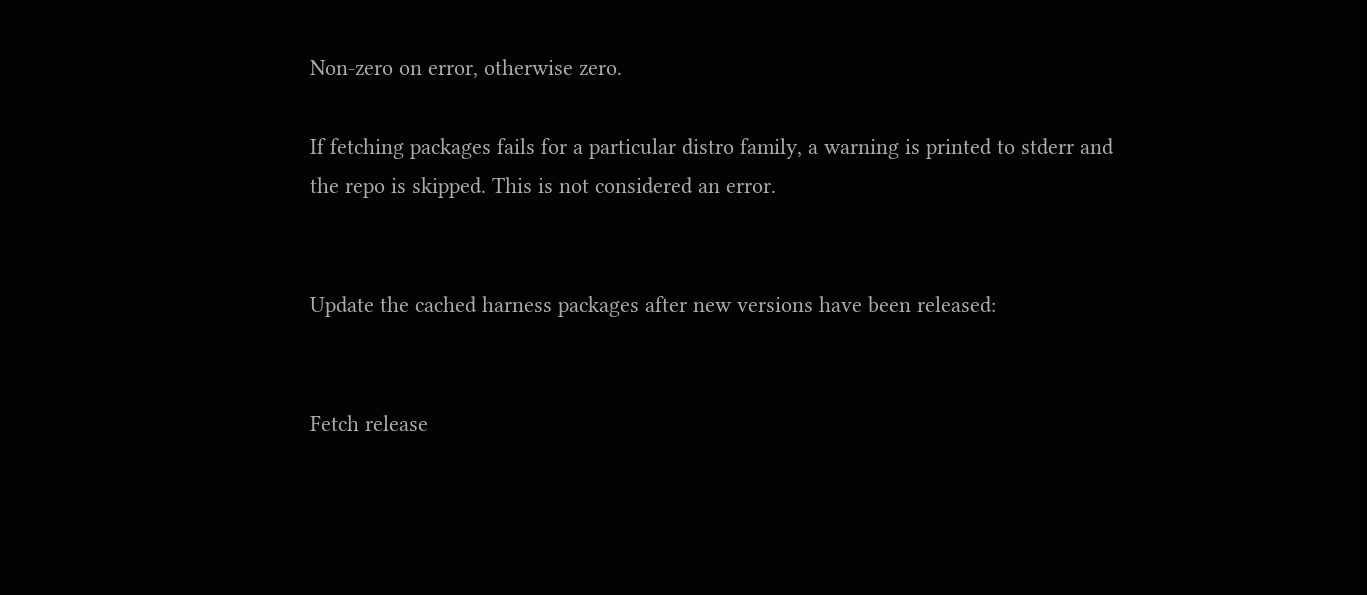Non-zero on error, otherwise zero.

If fetching packages fails for a particular distro family, a warning is printed to stderr and the repo is skipped. This is not considered an error.


Update the cached harness packages after new versions have been released:


Fetch release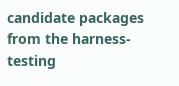candidate packages from the harness-testing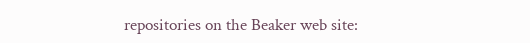repositories on the Beaker web site: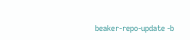beaker-repo-update -b